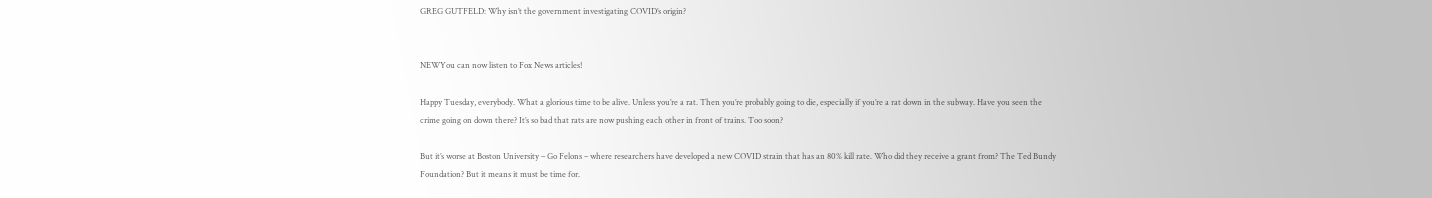GREG GUTFELD: Why isn’t the government investigating COVID’s origin?


NEWYou can now listen to Fox News articles!

Happy Tuesday, everybody. What a glorious time to be alive. Unless you’re a rat. Then you’re probably going to die, especially if you’re a rat down in the subway. Have you seen the crime going on down there? It’s so bad that rats are now pushing each other in front of trains. Too soon?

But it’s worse at Boston University – Go Felons – where researchers have developed a new COVID strain that has an 80% kill rate. Who did they receive a grant from? The Ted Bundy Foundation? But it means it must be time for.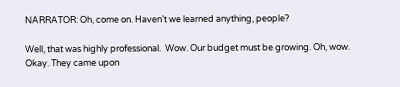NARRATOR: Oh, come on. Haven’t we learned anything, people?

Well, that was highly professional.  Wow. Our budget must be growing. Oh, wow. Okay. They came upon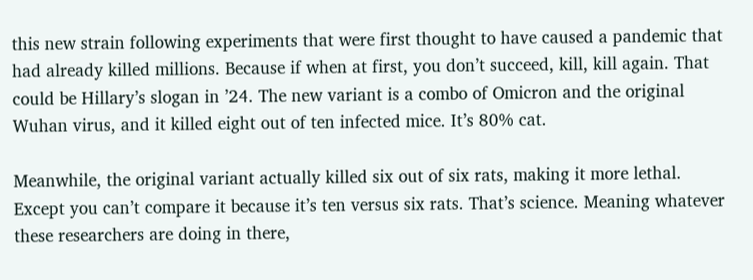this new strain following experiments that were first thought to have caused a pandemic that had already killed millions. Because if when at first, you don’t succeed, kill, kill again. That could be Hillary’s slogan in ’24. The new variant is a combo of Omicron and the original Wuhan virus, and it killed eight out of ten infected mice. It’s 80% cat.

Meanwhile, the original variant actually killed six out of six rats, making it more lethal. Except you can’t compare it because it’s ten versus six rats. That’s science. Meaning whatever these researchers are doing in there,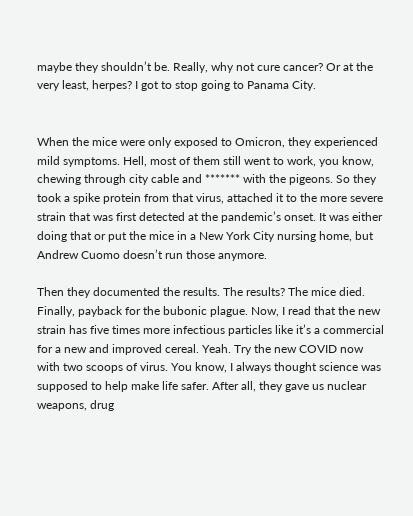maybe they shouldn’t be. Really, why not cure cancer? Or at the very least, herpes? I got to stop going to Panama City.


When the mice were only exposed to Omicron, they experienced mild symptoms. Hell, most of them still went to work, you know, chewing through city cable and ******* with the pigeons. So they took a spike protein from that virus, attached it to the more severe strain that was first detected at the pandemic’s onset. It was either doing that or put the mice in a New York City nursing home, but Andrew Cuomo doesn’t run those anymore.

Then they documented the results. The results? The mice died. Finally, payback for the bubonic plague. Now, I read that the new strain has five times more infectious particles like it’s a commercial for a new and improved cereal. Yeah. Try the new COVID now with two scoops of virus. You know, I always thought science was supposed to help make life safer. After all, they gave us nuclear weapons, drug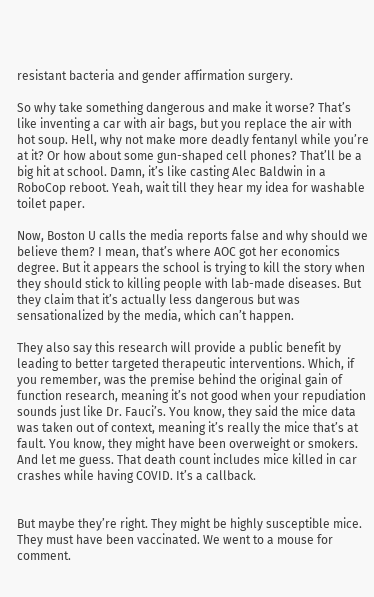resistant bacteria and gender affirmation surgery.

So why take something dangerous and make it worse? That’s like inventing a car with air bags, but you replace the air with hot soup. Hell, why not make more deadly fentanyl while you’re at it? Or how about some gun-shaped cell phones? That’ll be a big hit at school. Damn, it’s like casting Alec Baldwin in a RoboCop reboot. Yeah, wait till they hear my idea for washable toilet paper.

Now, Boston U calls the media reports false and why should we believe them? I mean, that’s where AOC got her economics degree. But it appears the school is trying to kill the story when they should stick to killing people with lab-made diseases. But they claim that it’s actually less dangerous but was sensationalized by the media, which can’t happen.

They also say this research will provide a public benefit by leading to better targeted therapeutic interventions. Which, if you remember, was the premise behind the original gain of function research, meaning it’s not good when your repudiation sounds just like Dr. Fauci’s. You know, they said the mice data was taken out of context, meaning it’s really the mice that’s at fault. You know, they might have been overweight or smokers. And let me guess. That death count includes mice killed in car crashes while having COVID. It’s a callback.


But maybe they’re right. They might be highly susceptible mice. They must have been vaccinated. We went to a mouse for comment.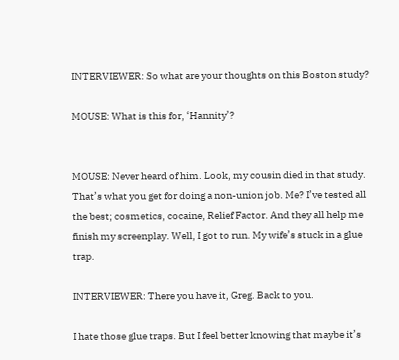INTERVIEWER: So what are your thoughts on this Boston study?

MOUSE: What is this for, ‘Hannity’?


MOUSE: Never heard of him. Look, my cousin died in that study. That’s what you get for doing a non-union job. Me? I’ve tested all the best; cosmetics, cocaine, Relief Factor. And they all help me finish my screenplay. Well, I got to run. My wife’s stuck in a glue trap.

INTERVIEWER: There you have it, Greg. Back to you.

I hate those glue traps. But I feel better knowing that maybe it’s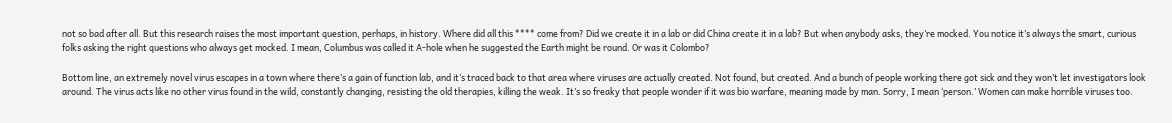not so bad after all. But this research raises the most important question, perhaps, in history. Where did all this **** come from? Did we create it in a lab or did China create it in a lab? But when anybody asks, they’re mocked. You notice it’s always the smart, curious folks asking the right questions who always get mocked. I mean, Columbus was called it A-hole when he suggested the Earth might be round. Or was it Colombo?

Bottom line, an extremely novel virus escapes in a town where there’s a gain of function lab, and it’s traced back to that area where viruses are actually created. Not found, but created. And a bunch of people working there got sick and they won’t let investigators look around. The virus acts like no other virus found in the wild, constantly changing, resisting the old therapies, killing the weak. It’s so freaky that people wonder if it was bio warfare, meaning made by man. Sorry, I mean ‘person.’ Women can make horrible viruses too.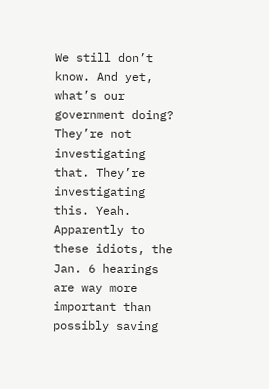We still don’t know. And yet, what’s our government doing? They’re not investigating that. They’re investigating this. Yeah. Apparently to these idiots, the Jan. 6 hearings are way more important than possibly saving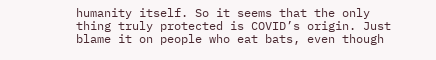humanity itself. So it seems that the only thing truly protected is COVID’s origin. Just blame it on people who eat bats, even though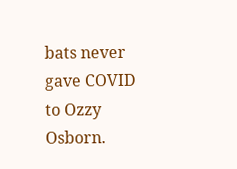bats never gave COVID to Ozzy Osborn.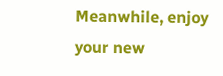Meanwhile, enjoy your new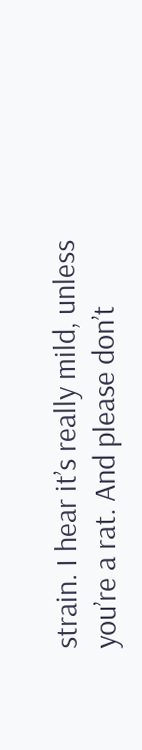strain. I hear it’s really mild, unless you’re a rat. And please don’t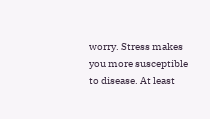worry. Stress makes you more susceptible to disease. At least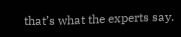that’s what the experts say.